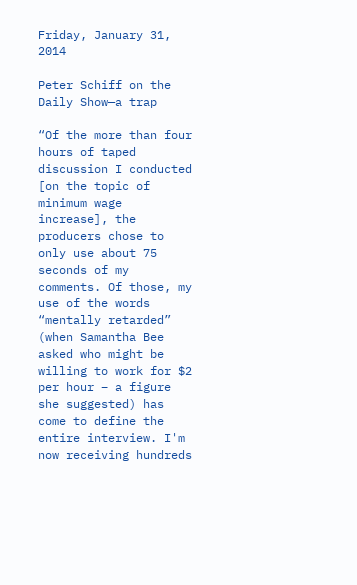Friday, January 31, 2014

Peter Schiff on the Daily Show—a trap

“Of the more than four hours of taped discussion I conducted [on the topic of minimum wage increase], the producers chose to only use about 75 seconds of my comments. Of those, my use of the words “mentally retarded” (when Samantha Bee asked who might be willing to work for $2 per hour – a figure she suggested) has come to define the entire interview. I'm now receiving hundreds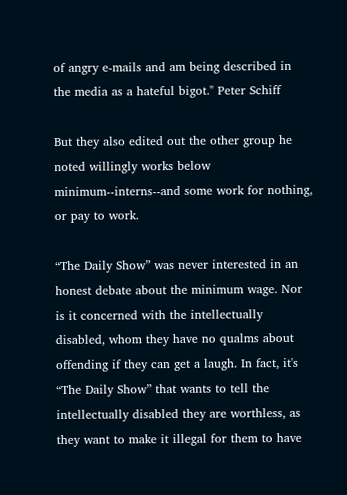of angry e-mails and am being described in the media as a hateful bigot." Peter Schiff

But they also edited out the other group he noted willingly works below minimum--interns--and some work for nothing, or pay to work.

“The Daily Show” was never interested in an honest debate about the minimum wage. Nor is it concerned with the intellectually disabled, whom they have no qualms about offending if they can get a laugh. In fact, it's “The Daily Show” that wants to tell the intellectually disabled they are worthless, as they want to make it illegal for them to have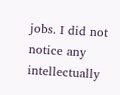jobs. I did not notice any intellectually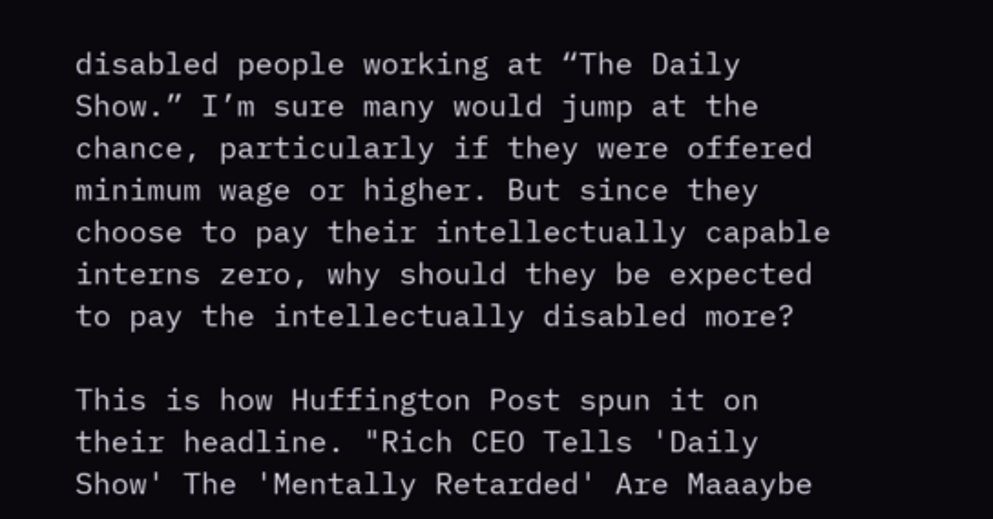disabled people working at “The Daily Show.” I’m sure many would jump at the chance, particularly if they were offered minimum wage or higher. But since they choose to pay their intellectually capable interns zero, why should they be expected to pay the intellectually disabled more?

This is how Huffington Post spun it on their headline. "Rich CEO Tells 'Daily Show' The 'Mentally Retarded' Are Maaaybe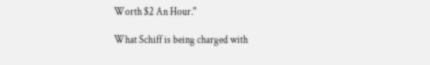Worth $2 An Hour."

What Schiff is being charged with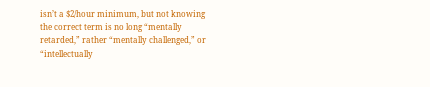isn’t a $2/hour minimum, but not knowing the correct term is no long “mentally retarded,” rather “mentally challenged,” or “intellectually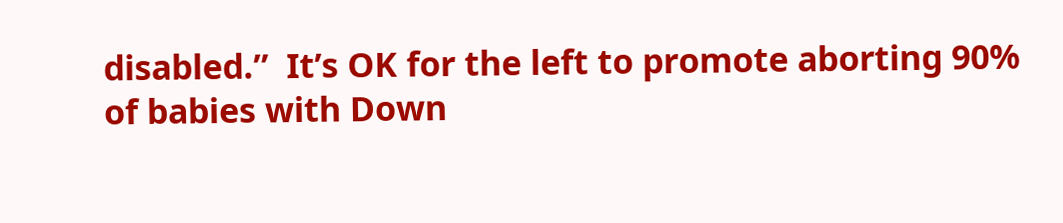disabled.”  It’s OK for the left to promote aborting 90% of babies with Down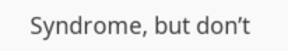Syndrome, but don’t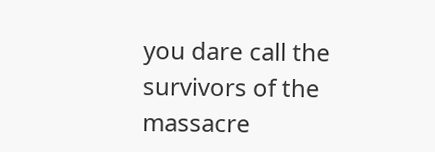you dare call the survivors of the massacre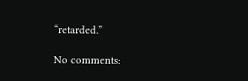“retarded.”

No comments: